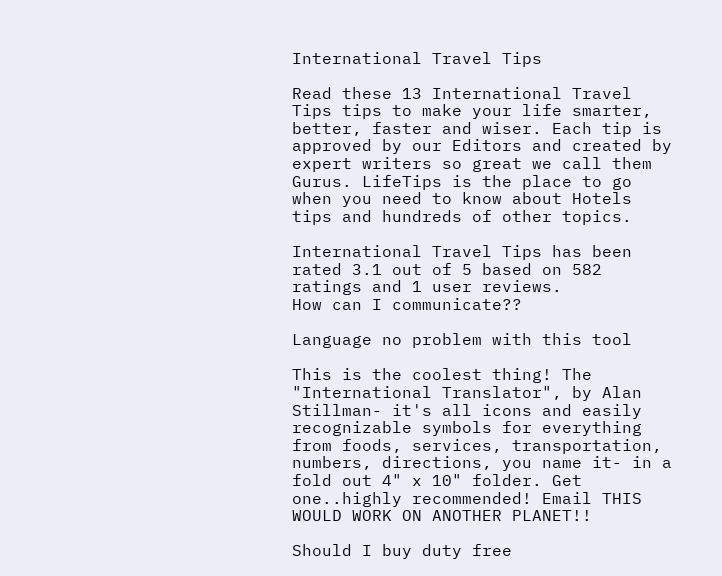International Travel Tips

Read these 13 International Travel Tips tips to make your life smarter, better, faster and wiser. Each tip is approved by our Editors and created by expert writers so great we call them Gurus. LifeTips is the place to go when you need to know about Hotels tips and hundreds of other topics.

International Travel Tips has been rated 3.1 out of 5 based on 582 ratings and 1 user reviews.
How can I communicate??

Language no problem with this tool

This is the coolest thing! The "International Translator", by Alan Stillman- it's all icons and easily recognizable symbols for everything from foods, services, transportation, numbers, directions, you name it- in a fold out 4" x 10" folder. Get one..highly recommended! Email THIS WOULD WORK ON ANOTHER PLANET!!

Should I buy duty free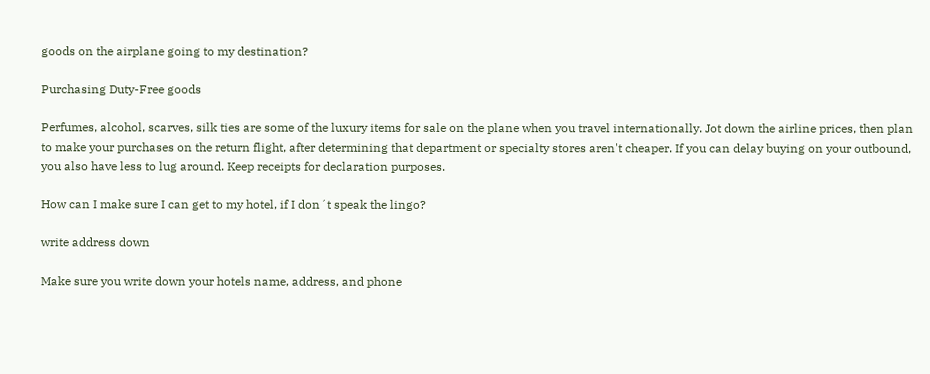goods on the airplane going to my destination?

Purchasing Duty-Free goods

Perfumes, alcohol, scarves, silk ties are some of the luxury items for sale on the plane when you travel internationally. Jot down the airline prices, then plan to make your purchases on the return flight, after determining that department or specialty stores aren't cheaper. If you can delay buying on your outbound, you also have less to lug around. Keep receipts for declaration purposes.

How can I make sure I can get to my hotel, if I don´t speak the lingo?

write address down

Make sure you write down your hotels name, address, and phone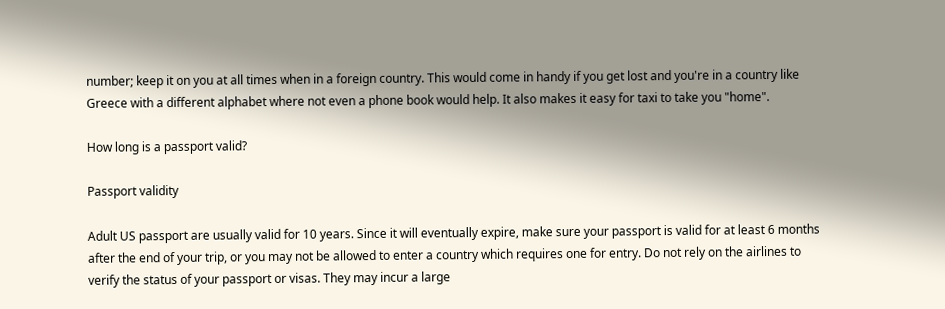number; keep it on you at all times when in a foreign country. This would come in handy if you get lost and you're in a country like Greece with a different alphabet where not even a phone book would help. It also makes it easy for taxi to take you "home".

How long is a passport valid?

Passport validity

Adult US passport are usually valid for 10 years. Since it will eventually expire, make sure your passport is valid for at least 6 months after the end of your trip, or you may not be allowed to enter a country which requires one for entry. Do not rely on the airlines to verify the status of your passport or visas. They may incur a large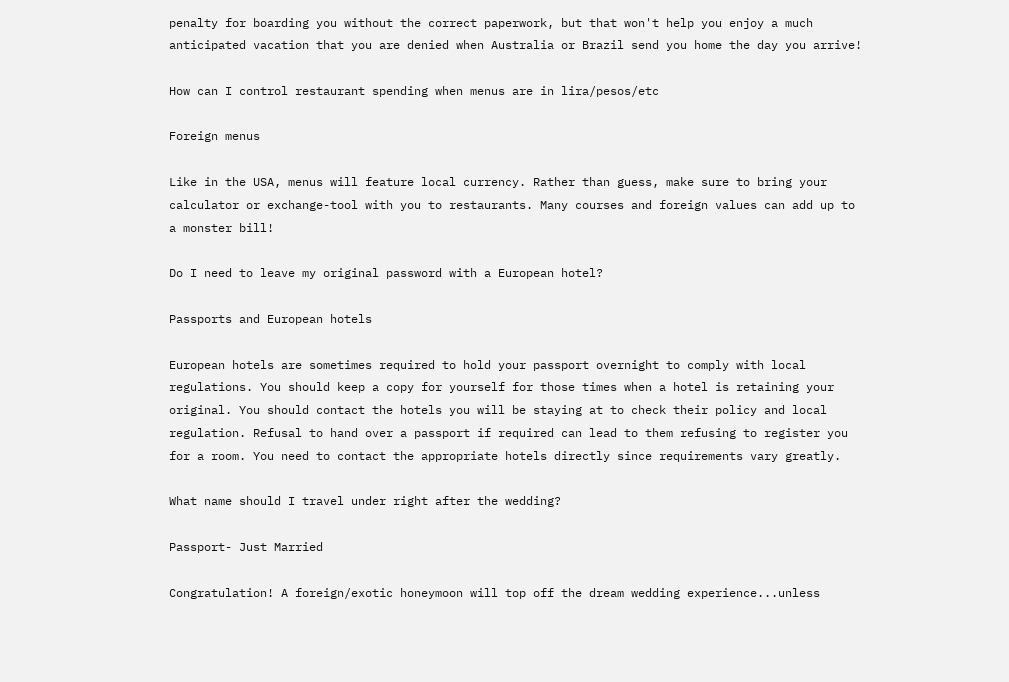penalty for boarding you without the correct paperwork, but that won't help you enjoy a much anticipated vacation that you are denied when Australia or Brazil send you home the day you arrive!

How can I control restaurant spending when menus are in lira/pesos/etc

Foreign menus

Like in the USA, menus will feature local currency. Rather than guess, make sure to bring your calculator or exchange-tool with you to restaurants. Many courses and foreign values can add up to a monster bill!

Do I need to leave my original password with a European hotel?

Passports and European hotels

European hotels are sometimes required to hold your passport overnight to comply with local regulations. You should keep a copy for yourself for those times when a hotel is retaining your original. You should contact the hotels you will be staying at to check their policy and local regulation. Refusal to hand over a passport if required can lead to them refusing to register you for a room. You need to contact the appropriate hotels directly since requirements vary greatly.

What name should I travel under right after the wedding?

Passport- Just Married

Congratulation! A foreign/exotic honeymoon will top off the dream wedding experience...unless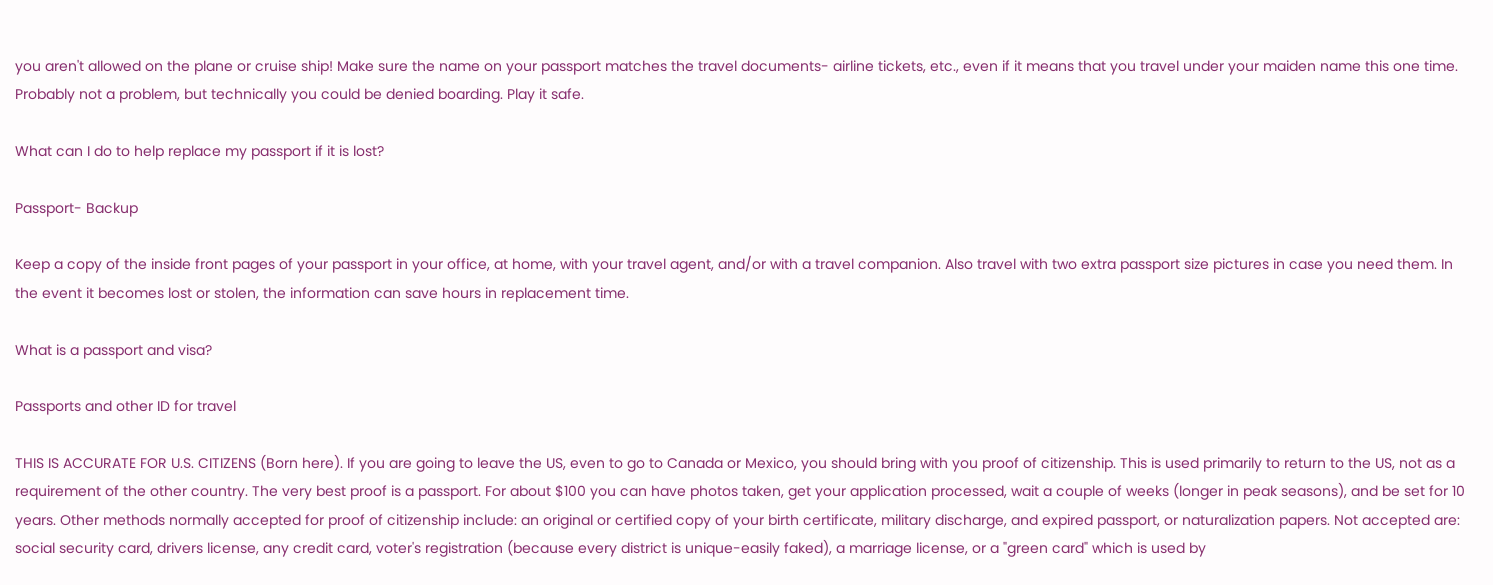you aren't allowed on the plane or cruise ship! Make sure the name on your passport matches the travel documents- airline tickets, etc., even if it means that you travel under your maiden name this one time. Probably not a problem, but technically you could be denied boarding. Play it safe.

What can I do to help replace my passport if it is lost?

Passport- Backup

Keep a copy of the inside front pages of your passport in your office, at home, with your travel agent, and/or with a travel companion. Also travel with two extra passport size pictures in case you need them. In the event it becomes lost or stolen, the information can save hours in replacement time.

What is a passport and visa?

Passports and other ID for travel

THIS IS ACCURATE FOR U.S. CITIZENS (Born here). If you are going to leave the US, even to go to Canada or Mexico, you should bring with you proof of citizenship. This is used primarily to return to the US, not as a requirement of the other country. The very best proof is a passport. For about $100 you can have photos taken, get your application processed, wait a couple of weeks (longer in peak seasons), and be set for 10 years. Other methods normally accepted for proof of citizenship include: an original or certified copy of your birth certificate, military discharge, and expired passport, or naturalization papers. Not accepted are: social security card, drivers license, any credit card, voter's registration (because every district is unique-easily faked), a marriage license, or a "green card" which is used by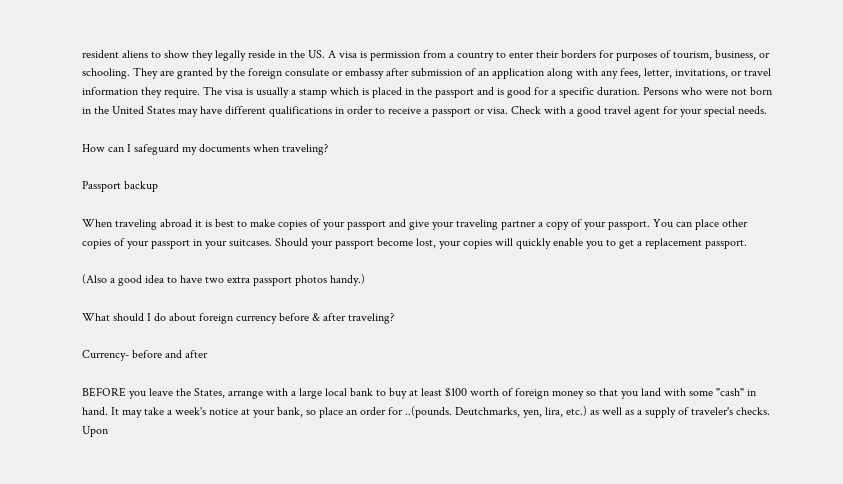resident aliens to show they legally reside in the US. A visa is permission from a country to enter their borders for purposes of tourism, business, or schooling. They are granted by the foreign consulate or embassy after submission of an application along with any fees, letter, invitations, or travel information they require. The visa is usually a stamp which is placed in the passport and is good for a specific duration. Persons who were not born in the United States may have different qualifications in order to receive a passport or visa. Check with a good travel agent for your special needs.

How can I safeguard my documents when traveling?

Passport backup

When traveling abroad it is best to make copies of your passport and give your traveling partner a copy of your passport. You can place other copies of your passport in your suitcases. Should your passport become lost, your copies will quickly enable you to get a replacement passport.

(Also a good idea to have two extra passport photos handy.)

What should I do about foreign currency before & after traveling?

Currency- before and after

BEFORE you leave the States, arrange with a large local bank to buy at least $100 worth of foreign money so that you land with some "cash" in hand. It may take a week's notice at your bank, so place an order for ..(pounds. Deutchmarks, yen, lira, etc.) as well as a supply of traveler's checks. Upon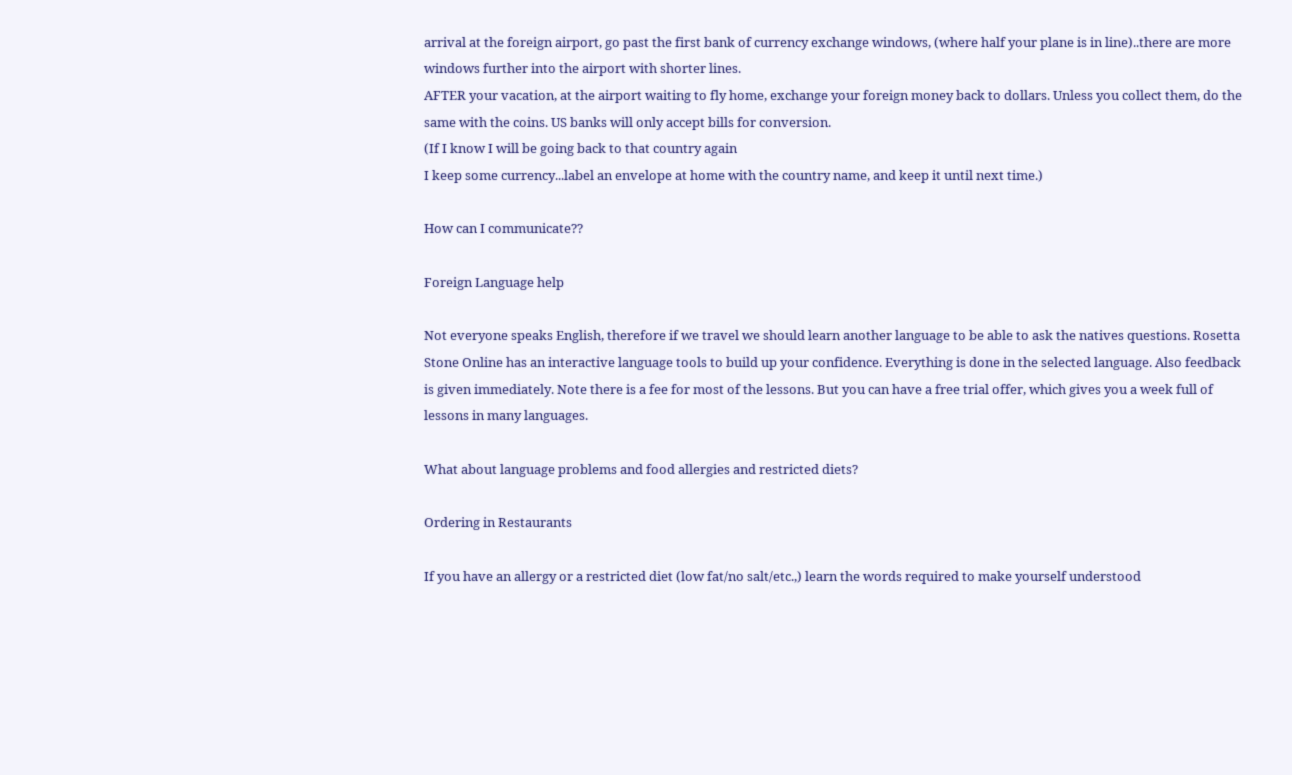arrival at the foreign airport, go past the first bank of currency exchange windows, (where half your plane is in line)..there are more windows further into the airport with shorter lines.
AFTER your vacation, at the airport waiting to fly home, exchange your foreign money back to dollars. Unless you collect them, do the same with the coins. US banks will only accept bills for conversion.
(If I know I will be going back to that country again
I keep some currency...label an envelope at home with the country name, and keep it until next time.)

How can I communicate??

Foreign Language help

Not everyone speaks English, therefore if we travel we should learn another language to be able to ask the natives questions. Rosetta Stone Online has an interactive language tools to build up your confidence. Everything is done in the selected language. Also feedback is given immediately. Note there is a fee for most of the lessons. But you can have a free trial offer, which gives you a week full of lessons in many languages.

What about language problems and food allergies and restricted diets?

Ordering in Restaurants

If you have an allergy or a restricted diet (low fat/no salt/etc.,) learn the words required to make yourself understood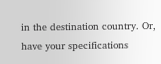in the destination country. Or, have your specifications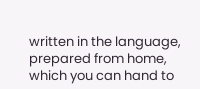written in the language, prepared from home, which you can hand to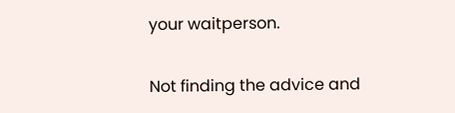your waitperson.

Not finding the advice and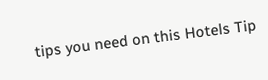tips you need on this Hotels Tip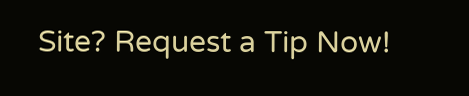Site? Request a Tip Now!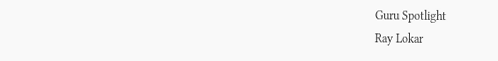Guru Spotlight
Ray Lokar